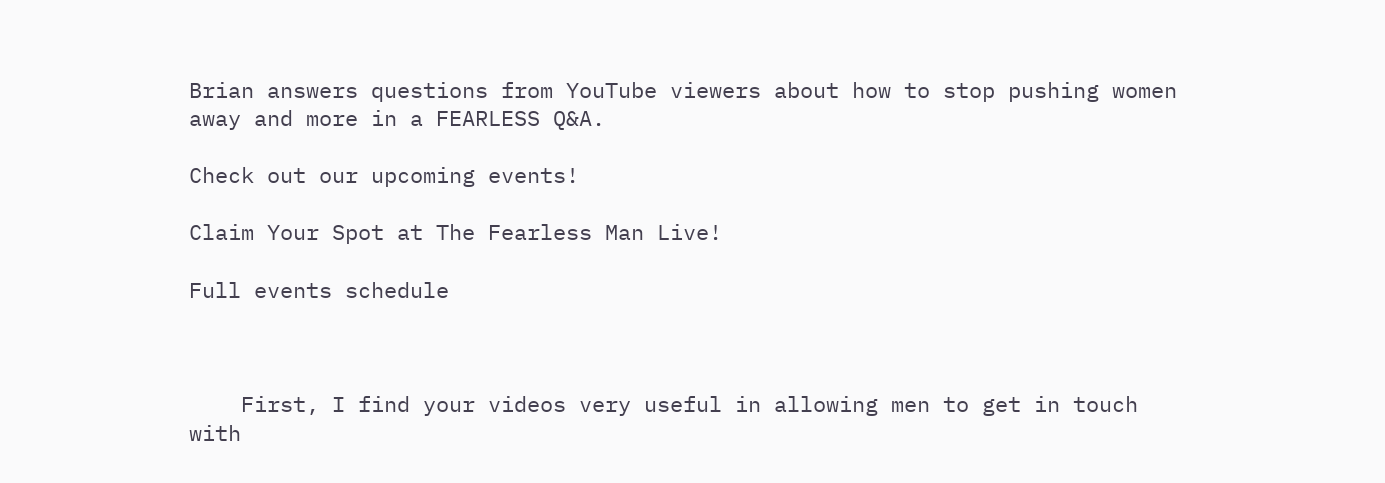Brian answers questions from YouTube viewers about how to stop pushing women away and more in a FEARLESS Q&A.

Check out our upcoming events!

Claim Your Spot at The Fearless Man Live!

Full events schedule



    First, I find your videos very useful in allowing men to get in touch with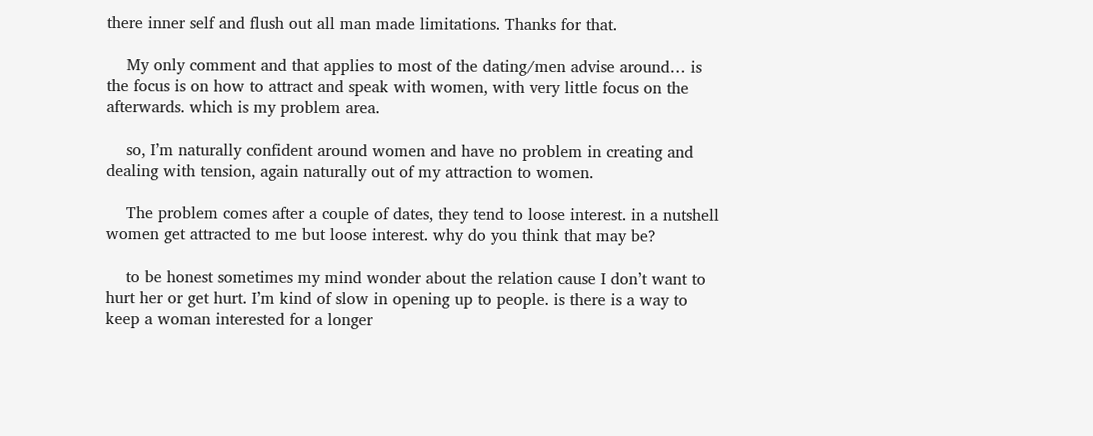there inner self and flush out all man made limitations. Thanks for that.

    My only comment and that applies to most of the dating/men advise around… is the focus is on how to attract and speak with women, with very little focus on the afterwards. which is my problem area.

    so, I’m naturally confident around women and have no problem in creating and dealing with tension, again naturally out of my attraction to women.

    The problem comes after a couple of dates, they tend to loose interest. in a nutshell women get attracted to me but loose interest. why do you think that may be?

    to be honest sometimes my mind wonder about the relation cause I don’t want to hurt her or get hurt. I’m kind of slow in opening up to people. is there is a way to keep a woman interested for a longer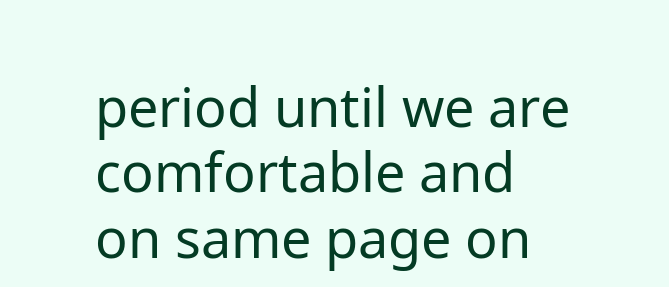period until we are comfortable and on same page on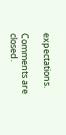expectations.

Comments are closed.